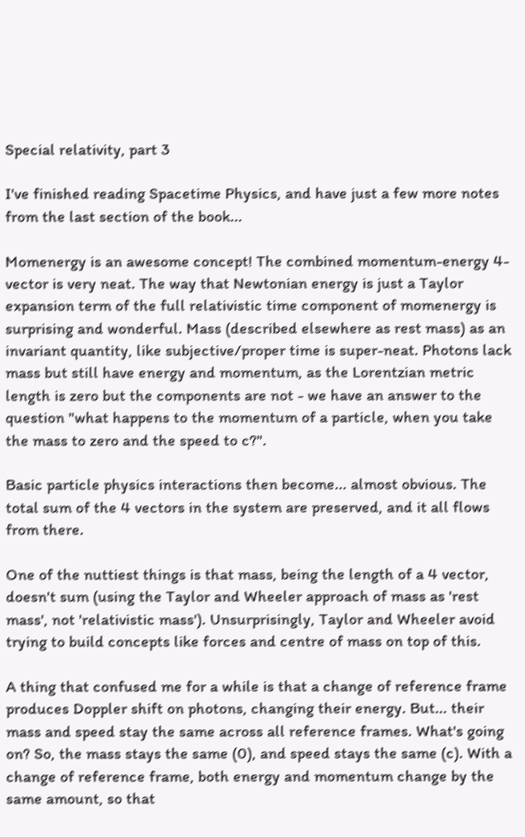Special relativity, part 3

I've finished reading Spacetime Physics, and have just a few more notes from the last section of the book...

Momenergy is an awesome concept! The combined momentum-energy 4-vector is very neat. The way that Newtonian energy is just a Taylor expansion term of the full relativistic time component of momenergy is surprising and wonderful. Mass (described elsewhere as rest mass) as an invariant quantity, like subjective/proper time is super-neat. Photons lack mass but still have energy and momentum, as the Lorentzian metric length is zero but the components are not - we have an answer to the question "what happens to the momentum of a particle, when you take the mass to zero and the speed to c?".

Basic particle physics interactions then become... almost obvious. The total sum of the 4 vectors in the system are preserved, and it all flows from there.

One of the nuttiest things is that mass, being the length of a 4 vector, doesn't sum (using the Taylor and Wheeler approach of mass as 'rest mass', not 'relativistic mass'). Unsurprisingly, Taylor and Wheeler avoid trying to build concepts like forces and centre of mass on top of this.

A thing that confused me for a while is that a change of reference frame produces Doppler shift on photons, changing their energy. But... their mass and speed stay the same across all reference frames. What's going on? So, the mass stays the same (0), and speed stays the same (c). With a change of reference frame, both energy and momentum change by the same amount, so that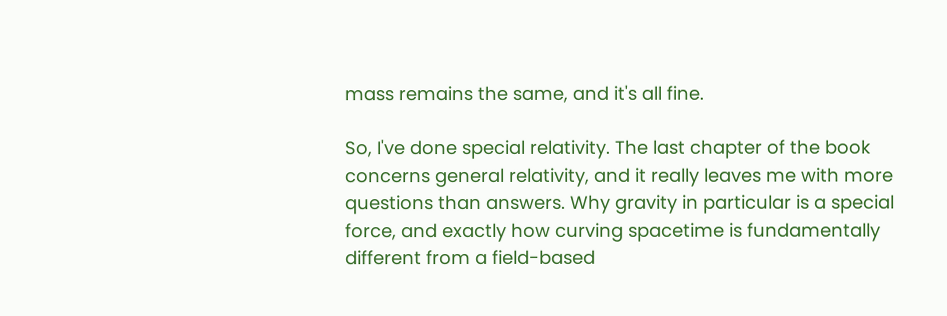mass remains the same, and it's all fine.

So, I've done special relativity. The last chapter of the book concerns general relativity, and it really leaves me with more questions than answers. Why gravity in particular is a special force, and exactly how curving spacetime is fundamentally different from a field-based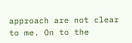approach are not clear to me. On to the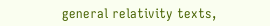general relativity texts,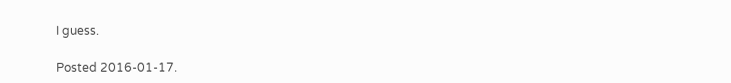I guess.

Posted 2016-01-17.